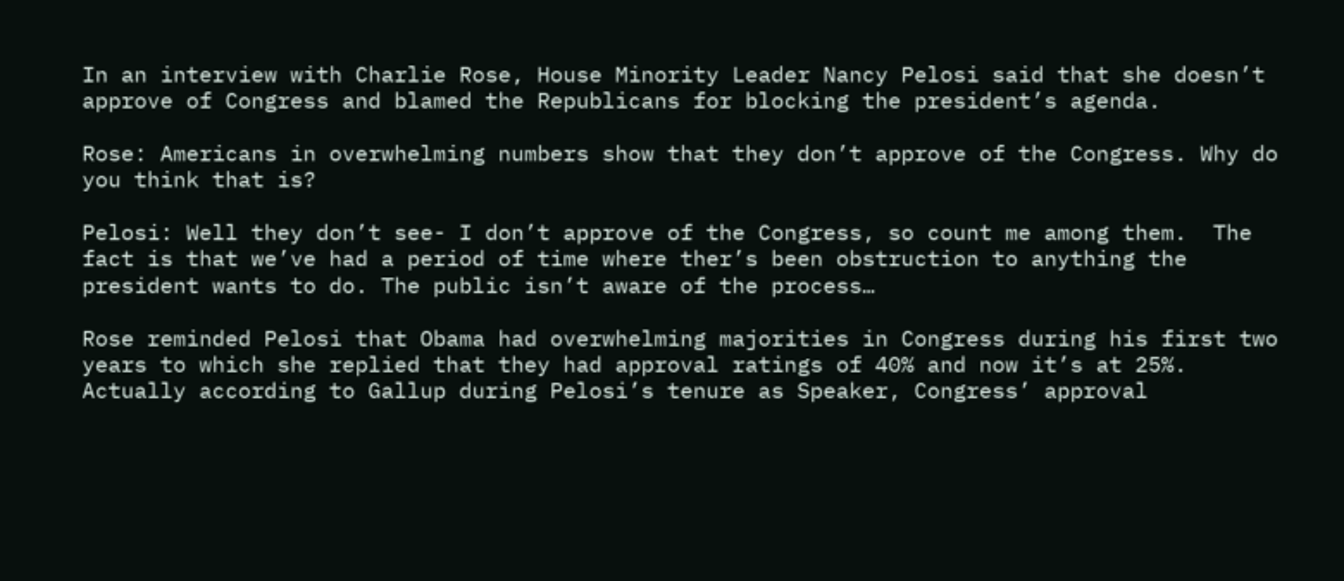In an interview with Charlie Rose, House Minority Leader Nancy Pelosi said that she doesn’t approve of Congress and blamed the Republicans for blocking the president’s agenda.

Rose: Americans in overwhelming numbers show that they don’t approve of the Congress. Why do you think that is?

Pelosi: Well they don’t see- I don’t approve of the Congress, so count me among them.  The fact is that we’ve had a period of time where ther’s been obstruction to anything the president wants to do. The public isn’t aware of the process…

Rose reminded Pelosi that Obama had overwhelming majorities in Congress during his first two years to which she replied that they had approval ratings of 40% and now it’s at 25%.  Actually according to Gallup during Pelosi’s tenure as Speaker, Congress’ approval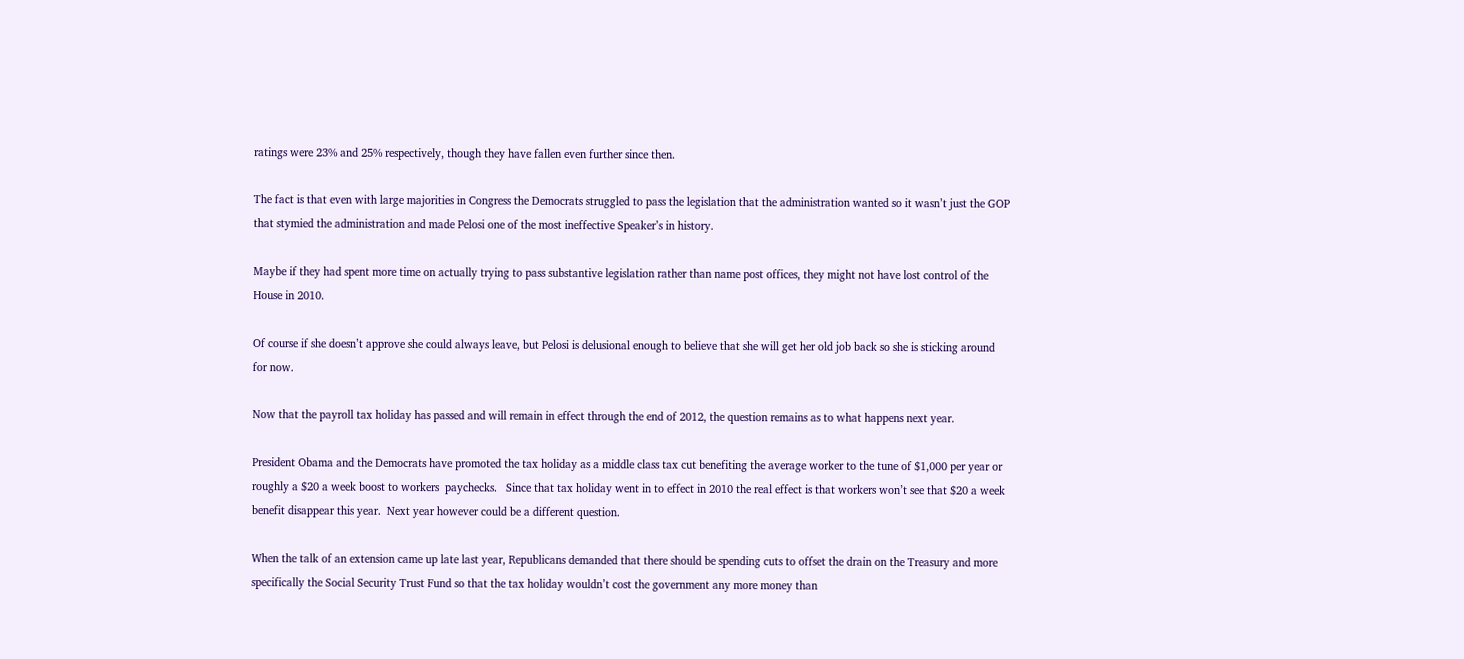ratings were 23% and 25% respectively, though they have fallen even further since then.

The fact is that even with large majorities in Congress the Democrats struggled to pass the legislation that the administration wanted so it wasn’t just the GOP that stymied the administration and made Pelosi one of the most ineffective Speaker’s in history.

Maybe if they had spent more time on actually trying to pass substantive legislation rather than name post offices, they might not have lost control of the House in 2010.

Of course if she doesn’t approve she could always leave, but Pelosi is delusional enough to believe that she will get her old job back so she is sticking around for now.

Now that the payroll tax holiday has passed and will remain in effect through the end of 2012, the question remains as to what happens next year.

President Obama and the Democrats have promoted the tax holiday as a middle class tax cut benefiting the average worker to the tune of $1,000 per year or roughly a $20 a week boost to workers  paychecks.   Since that tax holiday went in to effect in 2010 the real effect is that workers won’t see that $20 a week benefit disappear this year.  Next year however could be a different question.

When the talk of an extension came up late last year, Republicans demanded that there should be spending cuts to offset the drain on the Treasury and more specifically the Social Security Trust Fund so that the tax holiday wouldn’t cost the government any more money than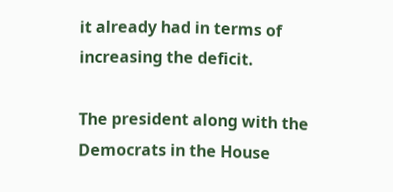it already had in terms of increasing the deficit.

The president along with the Democrats in the House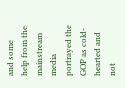and some help from the mainstream media portrayed the GOP as cold-hearted and not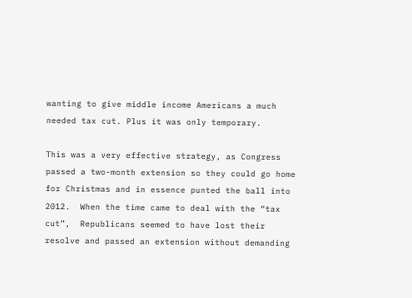wanting to give middle income Americans a much needed tax cut. Plus it was only temporary.

This was a very effective strategy, as Congress passed a two-month extension so they could go home for Christmas and in essence punted the ball into 2012.  When the time came to deal with the “tax cut”,  Republicans seemed to have lost their resolve and passed an extension without demanding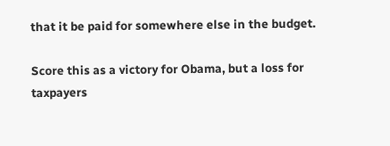that it be paid for somewhere else in the budget.

Score this as a victory for Obama, but a loss for taxpayers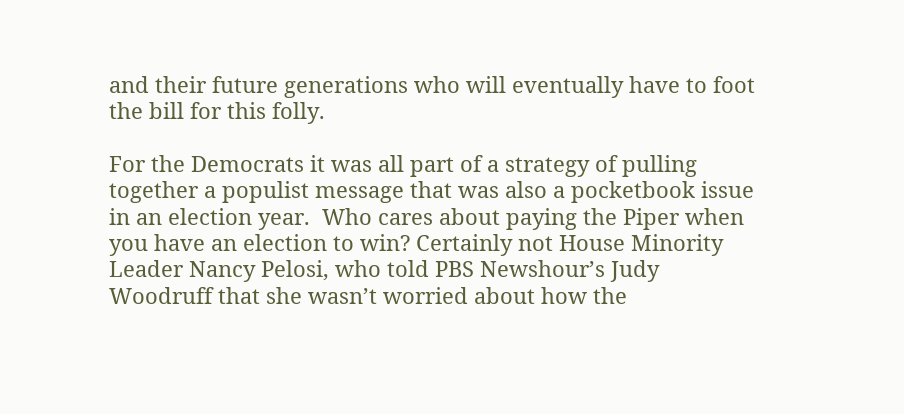and their future generations who will eventually have to foot the bill for this folly.

For the Democrats it was all part of a strategy of pulling together a populist message that was also a pocketbook issue in an election year.  Who cares about paying the Piper when you have an election to win? Certainly not House Minority Leader Nancy Pelosi, who told PBS Newshour’s Judy Woodruff that she wasn’t worried about how the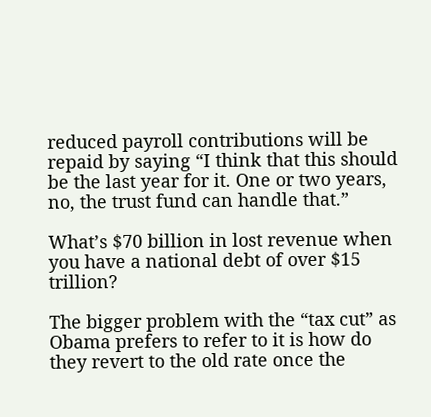reduced payroll contributions will be repaid by saying “I think that this should be the last year for it. One or two years, no, the trust fund can handle that.”

What’s $70 billion in lost revenue when you have a national debt of over $15 trillion?

The bigger problem with the “tax cut” as Obama prefers to refer to it is how do they revert to the old rate once the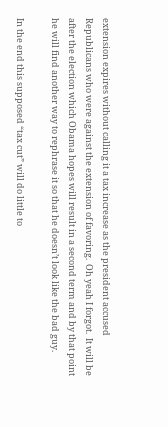extension expires without calling it a tax increase as the president accused Republicans who were against the extension of favoring.  Oh yeah I forgot.  It will be after the election which Obama hopes will result in a second term and by that point he will find another way to rephrase it so that he doesn’t look like the bad guy.

In the end this supposed “tax cut” will do little to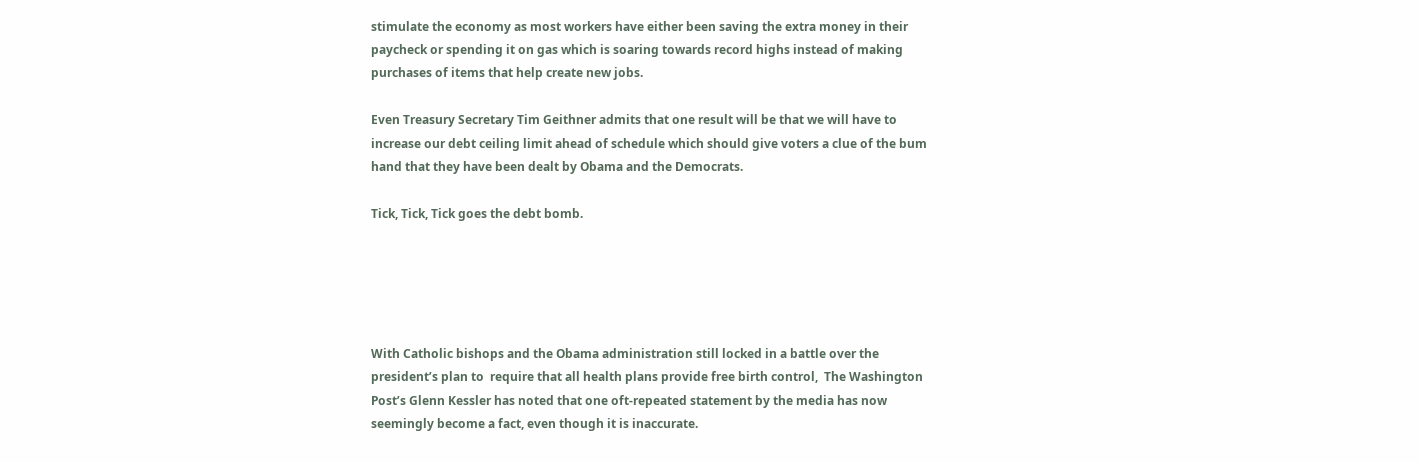stimulate the economy as most workers have either been saving the extra money in their paycheck or spending it on gas which is soaring towards record highs instead of making purchases of items that help create new jobs.

Even Treasury Secretary Tim Geithner admits that one result will be that we will have to increase our debt ceiling limit ahead of schedule which should give voters a clue of the bum hand that they have been dealt by Obama and the Democrats.

Tick, Tick, Tick goes the debt bomb.





With Catholic bishops and the Obama administration still locked in a battle over the president’s plan to  require that all health plans provide free birth control,  The Washington Post’s Glenn Kessler has noted that one oft-repeated statement by the media has now seemingly become a fact, even though it is inaccurate.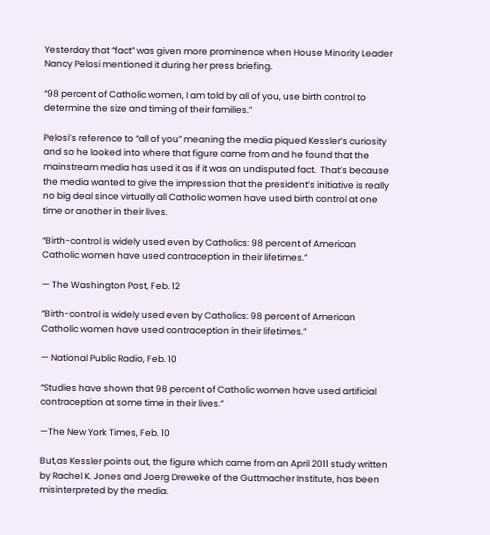Yesterday that “fact” was given more prominence when House Minority Leader Nancy Pelosi mentioned it during her press briefing.

“98 percent of Catholic women, I am told by all of you, use birth control to determine the size and timing of their families.”

Pelosi’s reference to “all of you” meaning the media piqued Kessler’s curiosity and so he looked into where that figure came from and he found that the mainstream media has used it as if it was an undisputed fact.  That’s because the media wanted to give the impression that the president’s initiative is really no big deal since virtually all Catholic women have used birth control at one time or another in their lives.

“Birth-control is widely used even by Catholics: 98 percent of American Catholic women have used contraception in their lifetimes.”

— The Washington Post, Feb. 12

“Birth-control is widely used even by Catholics: 98 percent of American Catholic women have used contraception in their lifetimes.”

— National Public Radio, Feb. 10

“Studies have shown that 98 percent of Catholic women have used artificial contraception at some time in their lives.”

—The New York Times, Feb. 10

But,as Kessler points out, the figure which came from an April 2011 study written by Rachel K. Jones and Joerg Dreweke of the Guttmacher Institute, has been misinterpreted by the media.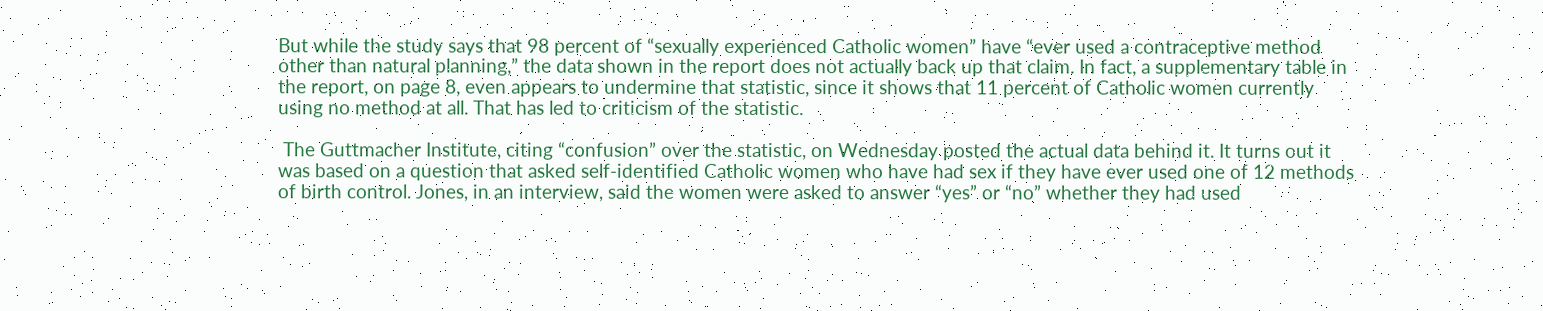But while the study says that 98 percent of “sexually experienced Catholic women” have “ever used a contraceptive method other than natural planning,” the data shown in the report does not actually back up that claim. In fact, a supplementary table in the report, on page 8, even appears to undermine that statistic, since it shows that 11 percent of Catholic women currently using no method at all. That has led to criticism of the statistic.

 The Guttmacher Institute, citing “confusion” over the statistic, on Wednesday posted the actual data behind it. It turns out it was based on a question that asked self-identified Catholic women who have had sex if they have ever used one of 12 methods of birth control. Jones, in an interview, said the women were asked to answer “yes” or “no” whether they had used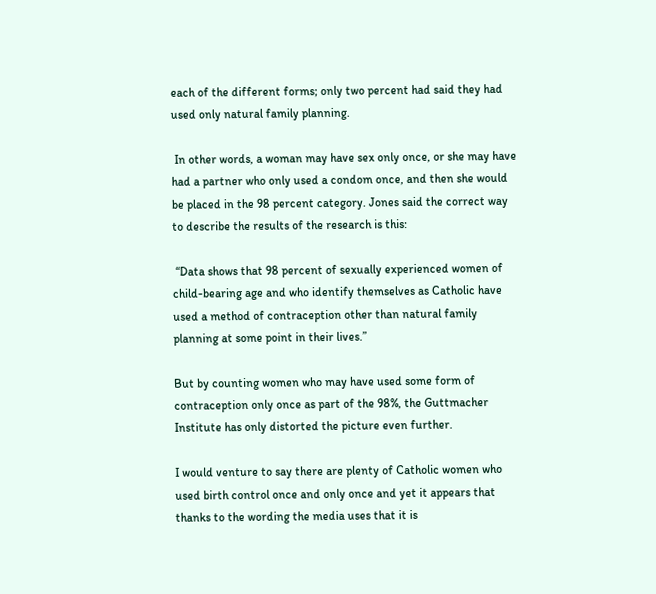each of the different forms; only two percent had said they had used only natural family planning.

 In other words, a woman may have sex only once, or she may have had a partner who only used a condom once, and then she would be placed in the 98 percent category. Jones said the correct way to describe the results of the research is this:

 “Data shows that 98 percent of sexually experienced women of child-bearing age and who identify themselves as Catholic have used a method of contraception other than natural family planning at some point in their lives.”

But by counting women who may have used some form of contraception only once as part of the 98%, the Guttmacher Institute has only distorted the picture even further.

I would venture to say there are plenty of Catholic women who used birth control once and only once and yet it appears that thanks to the wording the media uses that it is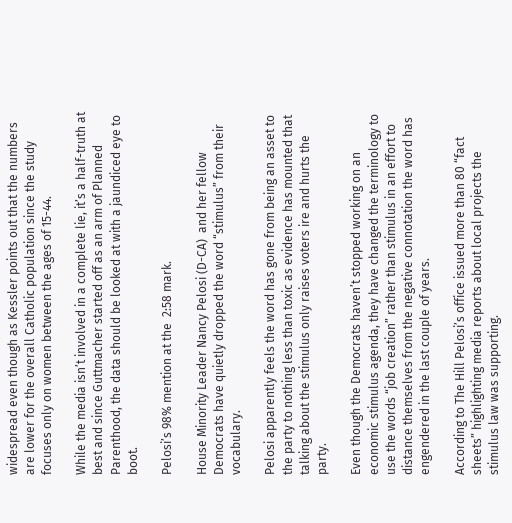widespread even though as Kessler points out that the numbers are lower for the overall Catholic population since the study focuses only on women between the ages of 15-44.

While the media isn’t involved in a complete lie, it’s a half-truth at best and since Guttmacher started off as an arm of Planned Parenthood, the data should be looked at with a jaundiced eye to boot.

Pelosi’s 98% mention at the  2:58 mark.

House Minority Leader Nancy Pelosi (D-CA)  and her fellow Democrats have quietly dropped the word “stimulus” from their vocabulary.

Pelosi apparently feels the word has gone from being an asset to the party to nothing less than toxic as evidence has mounted that talking about the stimulus only raises voters ire and hurts the party.

Even though the Democrats haven’t stopped working on an economic stimulus agenda, they have changed the terminology to use the words “job creation” rather than stimulus in an effort to distance themselves from the negative connotation the word has engendered in the last couple of years.

According to The Hill Pelosi’s office issued more than 80 “fact sheets” highlighting media reports about local projects the stimulus law was supporting.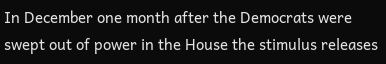In December one month after the Democrats were swept out of power in the House the stimulus releases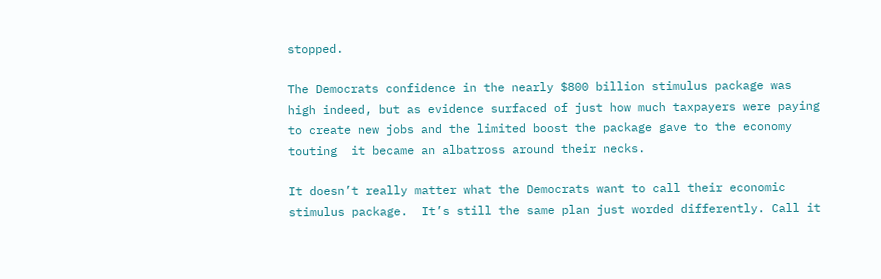stopped.

The Democrats confidence in the nearly $800 billion stimulus package was high indeed, but as evidence surfaced of just how much taxpayers were paying to create new jobs and the limited boost the package gave to the economy touting  it became an albatross around their necks.

It doesn’t really matter what the Democrats want to call their economic stimulus package.  It’s still the same plan just worded differently. Call it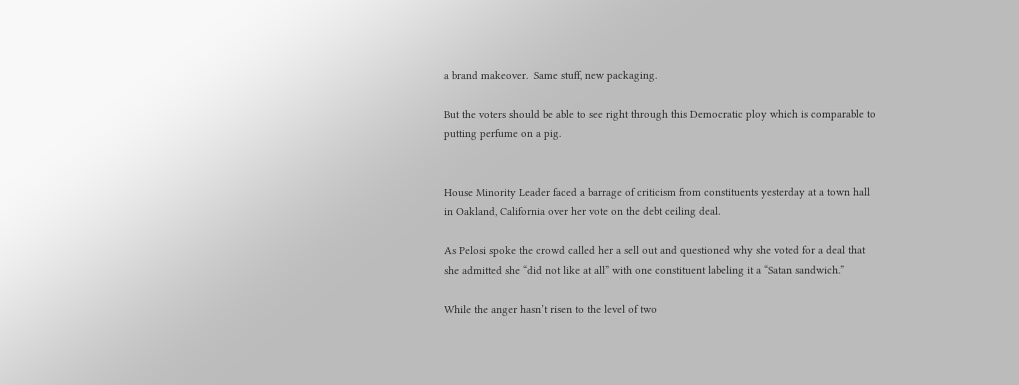a brand makeover.  Same stuff, new packaging.

But the voters should be able to see right through this Democratic ploy which is comparable to putting perfume on a pig.


House Minority Leader faced a barrage of criticism from constituents yesterday at a town hall in Oakland, California over her vote on the debt ceiling deal.

As Pelosi spoke the crowd called her a sell out and questioned why she voted for a deal that she admitted she “did not like at all” with one constituent labeling it a “Satan sandwich.”

While the anger hasn’t risen to the level of two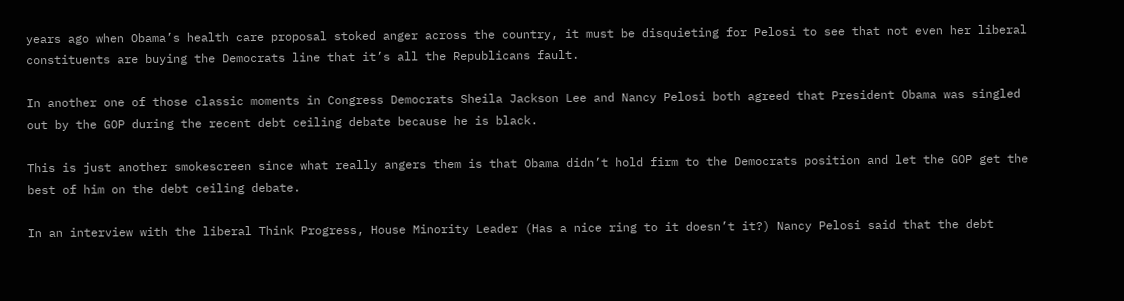years ago when Obama’s health care proposal stoked anger across the country, it must be disquieting for Pelosi to see that not even her liberal constituents are buying the Democrats line that it’s all the Republicans fault.

In another one of those classic moments in Congress Democrats Sheila Jackson Lee and Nancy Pelosi both agreed that President Obama was singled out by the GOP during the recent debt ceiling debate because he is black.

This is just another smokescreen since what really angers them is that Obama didn’t hold firm to the Democrats position and let the GOP get the best of him on the debt ceiling debate.

In an interview with the liberal Think Progress, House Minority Leader (Has a nice ring to it doesn’t it?) Nancy Pelosi said that the debt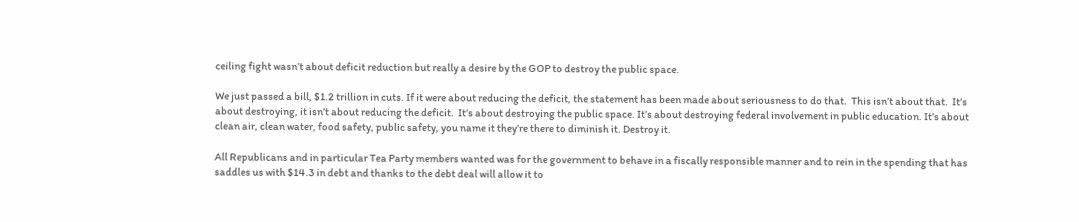ceiling fight wasn’t about deficit reduction but really a desire by the GOP to destroy the public space.

We just passed a bill, $1.2 trillion in cuts. If it were about reducing the deficit, the statement has been made about seriousness to do that.  This isn’t about that.  It’s about destroying, it isn’t about reducing the deficit.  It’s about destroying the public space. It’s about destroying federal involvement in public education. It’s about clean air, clean water, food safety, public safety, you name it they’re there to diminish it. Destroy it.

All Republicans and in particular Tea Party members wanted was for the government to behave in a fiscally responsible manner and to rein in the spending that has saddles us with $14.3 in debt and thanks to the debt deal will allow it to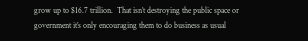grow up to $16.7 trillion.  That isn’t destroying the public space or government it’s only encouraging them to do business as usual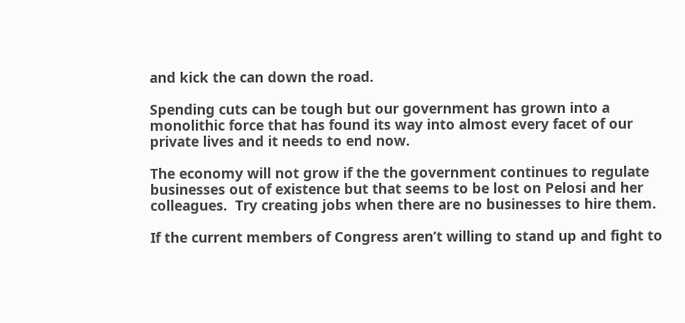and kick the can down the road.

Spending cuts can be tough but our government has grown into a monolithic force that has found its way into almost every facet of our private lives and it needs to end now.

The economy will not grow if the the government continues to regulate businesses out of existence but that seems to be lost on Pelosi and her colleagues.  Try creating jobs when there are no businesses to hire them.

If the current members of Congress aren’t willing to stand up and fight to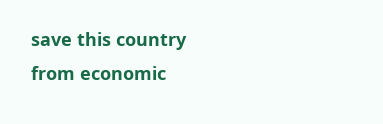save this country from economic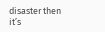disaster then it’s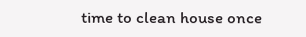time to clean house once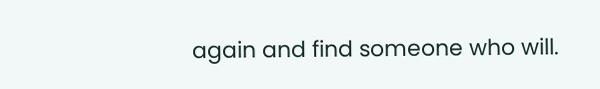again and find someone who will.